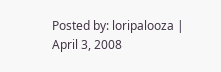Posted by: loripalooza | April 3, 2008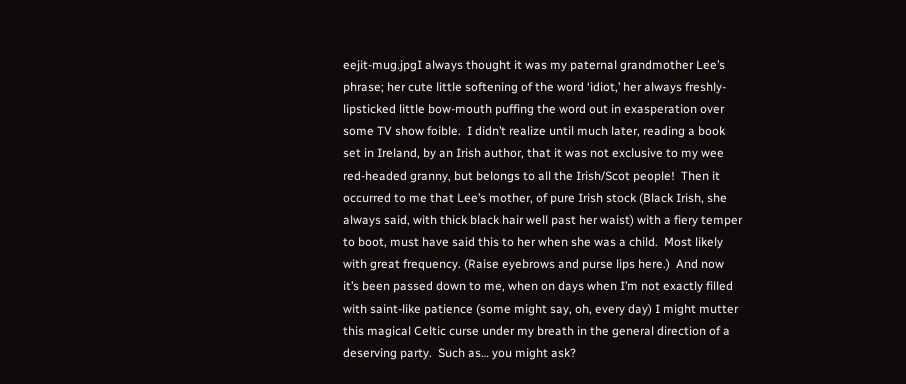eejit-mug.jpgI always thought it was my paternal grandmother Lee’s phrase; her cute little softening of the word ‘idiot,’ her always freshly-lipsticked little bow-mouth puffing the word out in exasperation over some TV show foible.  I didn’t realize until much later, reading a book set in Ireland, by an Irish author, that it was not exclusive to my wee red-headed granny, but belongs to all the Irish/Scot people!  Then it occurred to me that Lee’s mother, of pure Irish stock (Black Irish, she always said, with thick black hair well past her waist) with a fiery temper to boot, must have said this to her when she was a child.  Most likely with great frequency. (Raise eyebrows and purse lips here.)  And now it’s been passed down to me, when on days when I’m not exactly filled with saint-like patience (some might say, oh, every day) I might mutter this magical Celtic curse under my breath in the general direction of a deserving party.  Such as… you might ask?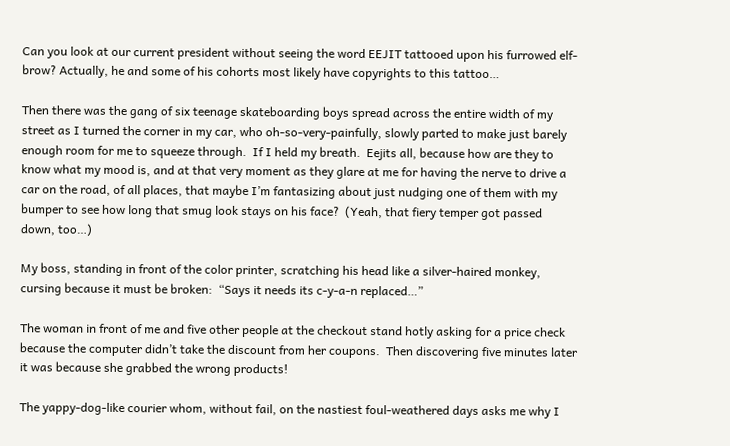Can you look at our current president without seeing the word EEJIT tattooed upon his furrowed elf-brow? Actually, he and some of his cohorts most likely have copyrights to this tattoo…

Then there was the gang of six teenage skateboarding boys spread across the entire width of my street as I turned the corner in my car, who oh-so-very-painfully, slowly parted to make just barely enough room for me to squeeze through.  If I held my breath.  Eejits all, because how are they to know what my mood is, and at that very moment as they glare at me for having the nerve to drive a car on the road, of all places, that maybe I’m fantasizing about just nudging one of them with my bumper to see how long that smug look stays on his face?  (Yeah, that fiery temper got passed down, too…)

My boss, standing in front of the color printer, scratching his head like a silver-haired monkey, cursing because it must be broken:  “Says it needs its c-y-a-n replaced…”

The woman in front of me and five other people at the checkout stand hotly asking for a price check because the computer didn’t take the discount from her coupons.  Then discovering five minutes later  it was because she grabbed the wrong products!

The yappy-dog-like courier whom, without fail, on the nastiest foul-weathered days asks me why I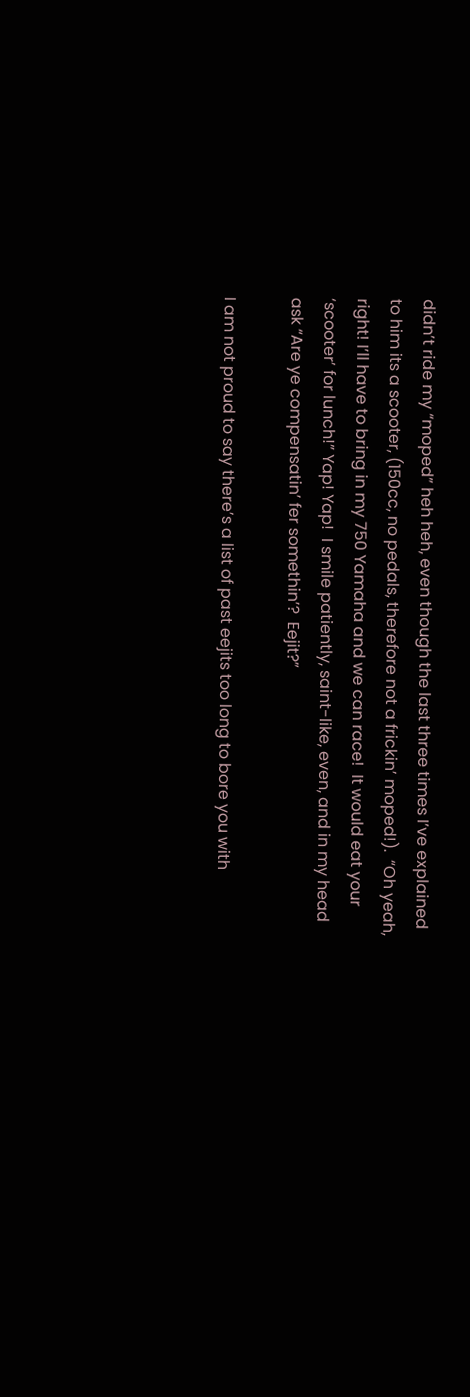didn’t ride my “moped” heh heh, even though the last three times I’ve explained to him its a scooter, (150cc, no pedals, therefore not a frickin’ moped!).  “Oh yeah, right! I’ll have to bring in my 750 Yamaha and we can race!  It would eat your ‘scooter’ for lunch!” Yap! Yap!  I smile patiently, saint-like, even, and in my head ask “Are ye compensatin’ fer somethin’?  Eejit?”

I am not proud to say there’s a list of past eejits too long to bore you with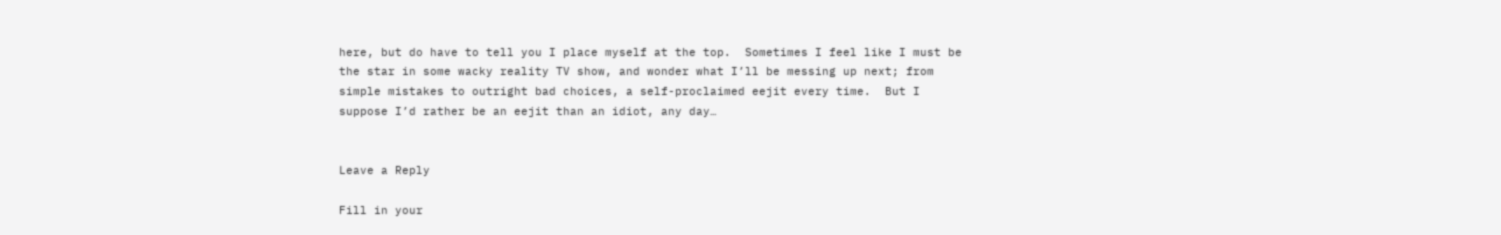here, but do have to tell you I place myself at the top.  Sometimes I feel like I must be the star in some wacky reality TV show, and wonder what I’ll be messing up next; from simple mistakes to outright bad choices, a self-proclaimed eejit every time.  But I suppose I’d rather be an eejit than an idiot, any day…


Leave a Reply

Fill in your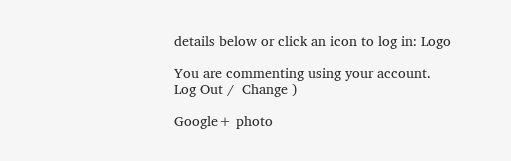details below or click an icon to log in: Logo

You are commenting using your account. Log Out /  Change )

Google+ photo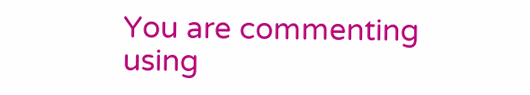You are commenting using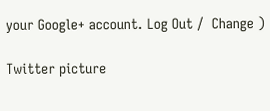your Google+ account. Log Out /  Change )

Twitter picture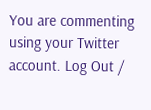You are commenting using your Twitter account. Log Out /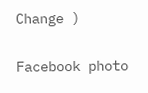Change )

Facebook photo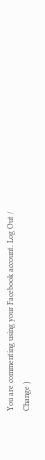You are commenting using your Facebook account. Log Out /  Change )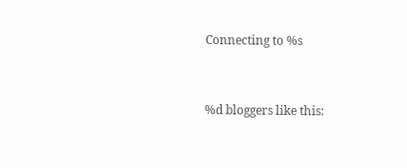Connecting to %s


%d bloggers like this: